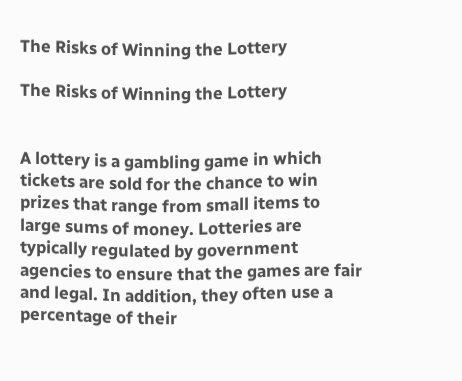The Risks of Winning the Lottery

The Risks of Winning the Lottery


A lottery is a gambling game in which tickets are sold for the chance to win prizes that range from small items to large sums of money. Lotteries are typically regulated by government agencies to ensure that the games are fair and legal. In addition, they often use a percentage of their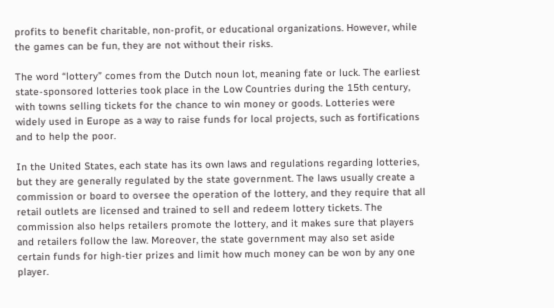profits to benefit charitable, non-profit, or educational organizations. However, while the games can be fun, they are not without their risks.

The word “lottery” comes from the Dutch noun lot, meaning fate or luck. The earliest state-sponsored lotteries took place in the Low Countries during the 15th century, with towns selling tickets for the chance to win money or goods. Lotteries were widely used in Europe as a way to raise funds for local projects, such as fortifications and to help the poor.

In the United States, each state has its own laws and regulations regarding lotteries, but they are generally regulated by the state government. The laws usually create a commission or board to oversee the operation of the lottery, and they require that all retail outlets are licensed and trained to sell and redeem lottery tickets. The commission also helps retailers promote the lottery, and it makes sure that players and retailers follow the law. Moreover, the state government may also set aside certain funds for high-tier prizes and limit how much money can be won by any one player.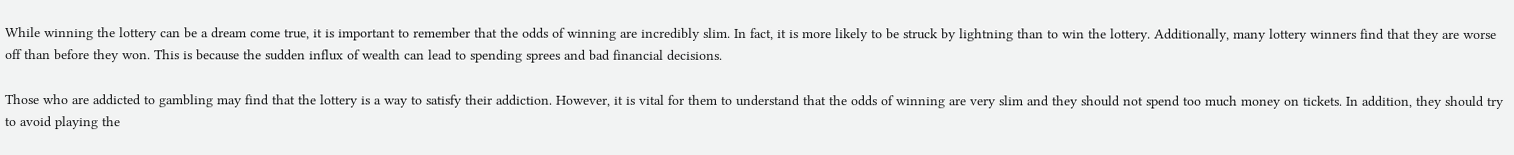While winning the lottery can be a dream come true, it is important to remember that the odds of winning are incredibly slim. In fact, it is more likely to be struck by lightning than to win the lottery. Additionally, many lottery winners find that they are worse off than before they won. This is because the sudden influx of wealth can lead to spending sprees and bad financial decisions.

Those who are addicted to gambling may find that the lottery is a way to satisfy their addiction. However, it is vital for them to understand that the odds of winning are very slim and they should not spend too much money on tickets. In addition, they should try to avoid playing the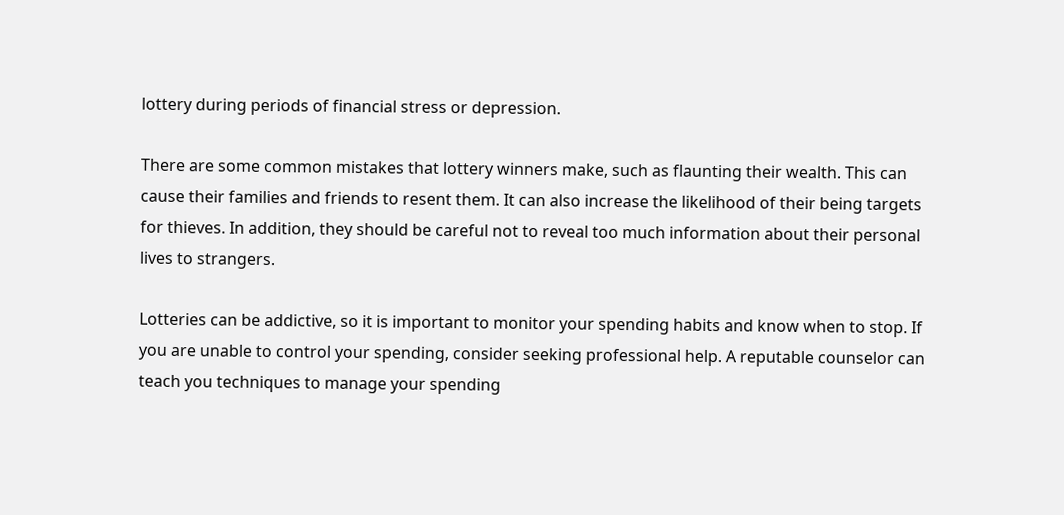lottery during periods of financial stress or depression.

There are some common mistakes that lottery winners make, such as flaunting their wealth. This can cause their families and friends to resent them. It can also increase the likelihood of their being targets for thieves. In addition, they should be careful not to reveal too much information about their personal lives to strangers.

Lotteries can be addictive, so it is important to monitor your spending habits and know when to stop. If you are unable to control your spending, consider seeking professional help. A reputable counselor can teach you techniques to manage your spending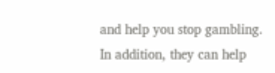and help you stop gambling. In addition, they can help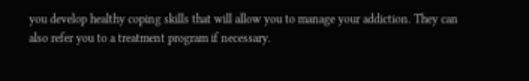you develop healthy coping skills that will allow you to manage your addiction. They can also refer you to a treatment program if necessary.